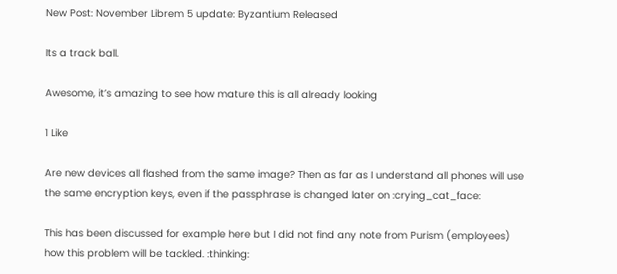New Post: November Librem 5 update: Byzantium Released

Its a track ball.

Awesome, it’s amazing to see how mature this is all already looking

1 Like

Are new devices all flashed from the same image? Then as far as I understand all phones will use the same encryption keys, even if the passphrase is changed later on :crying_cat_face:

This has been discussed for example here but I did not find any note from Purism (employees) how this problem will be tackled. :thinking: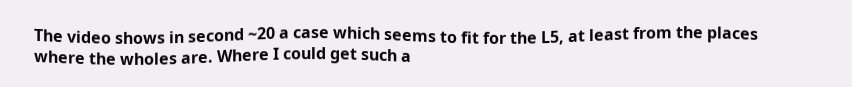The video shows in second ~20 a case which seems to fit for the L5, at least from the places where the wholes are. Where I could get such a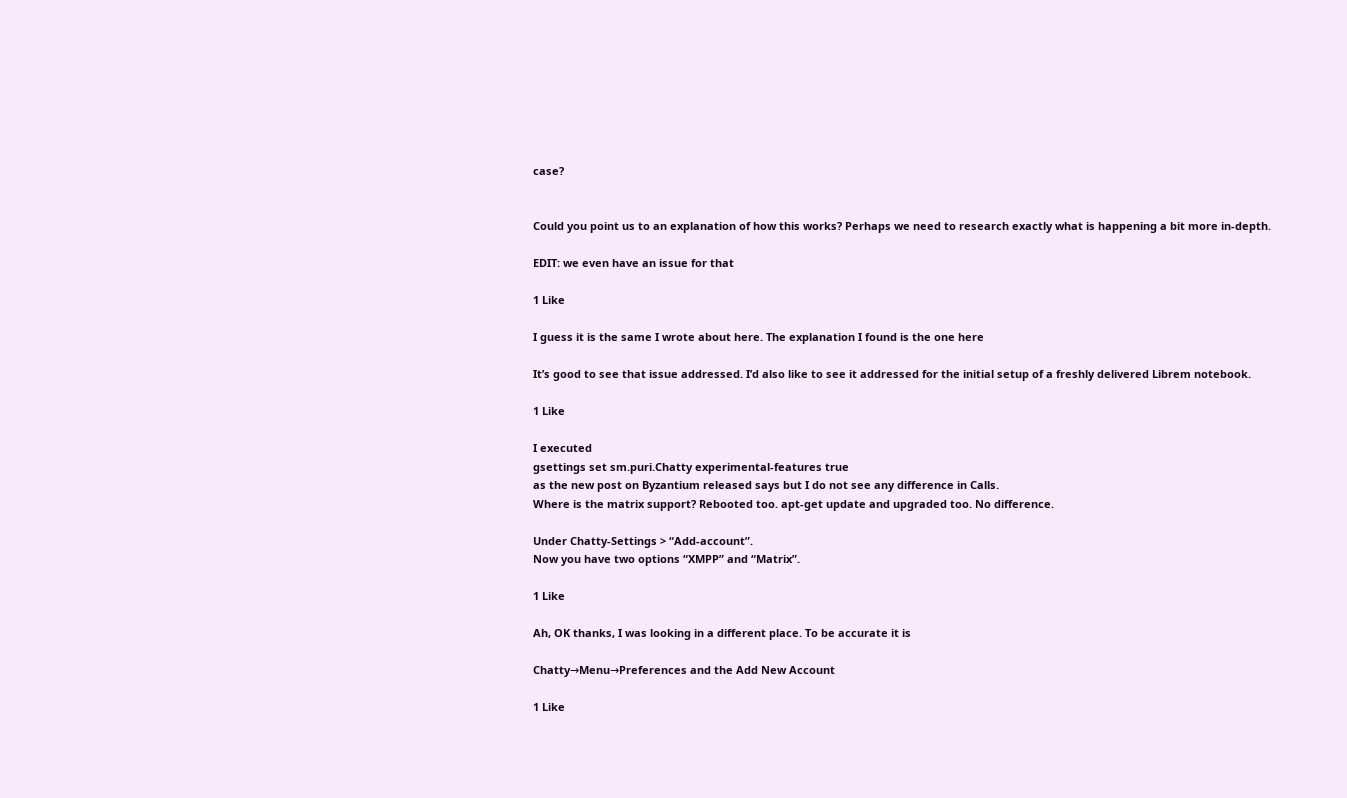case?


Could you point us to an explanation of how this works? Perhaps we need to research exactly what is happening a bit more in-depth.

EDIT: we even have an issue for that

1 Like

I guess it is the same I wrote about here. The explanation I found is the one here

It’s good to see that issue addressed. I’d also like to see it addressed for the initial setup of a freshly delivered Librem notebook.

1 Like

I executed
gsettings set sm.puri.Chatty experimental-features true
as the new post on Byzantium released says but I do not see any difference in Calls.
Where is the matrix support? Rebooted too. apt-get update and upgraded too. No difference.

Under Chatty-Settings > “Add-account”.
Now you have two options “XMPP” and “Matrix”.

1 Like

Ah, OK thanks, I was looking in a different place. To be accurate it is

Chatty→Menu→Preferences and the Add New Account

1 Like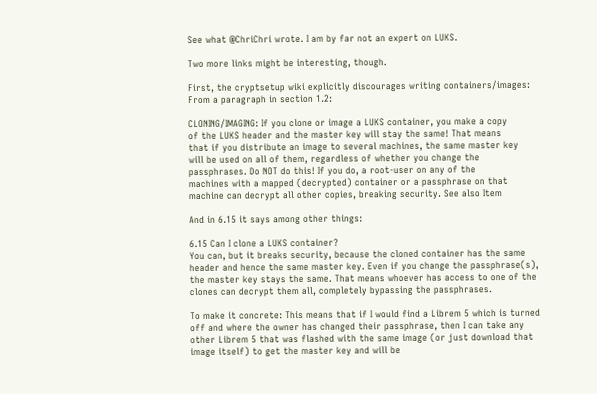See what @ChriChri wrote. I am by far not an expert on LUKS.

Two more links might be interesting, though.

First, the cryptsetup wiki explicitly discourages writing containers/images:
From a paragraph in section 1.2:

CLONING/IMAGING: If you clone or image a LUKS container, you make a copy
of the LUKS header and the master key will stay the same! That means
that if you distribute an image to several machines, the same master key
will be used on all of them, regardless of whether you change the
passphrases. Do NOT do this! If you do, a root-user on any of the
machines with a mapped (decrypted) container or a passphrase on that
machine can decrypt all other copies, breaking security. See also Item

And in 6.15 it says among other things:

6.15 Can I clone a LUKS container?
You can, but it breaks security, because the cloned container has the same header and hence the same master key. Even if you change the passphrase(s), the master key stays the same. That means whoever has access to one of the clones can decrypt them all, completely bypassing the passphrases.

To make it concrete: This means that if I would find a Librem 5 which is turned off and where the owner has changed their passphrase, then I can take any other Librem 5 that was flashed with the same image (or just download that image itself) to get the master key and will be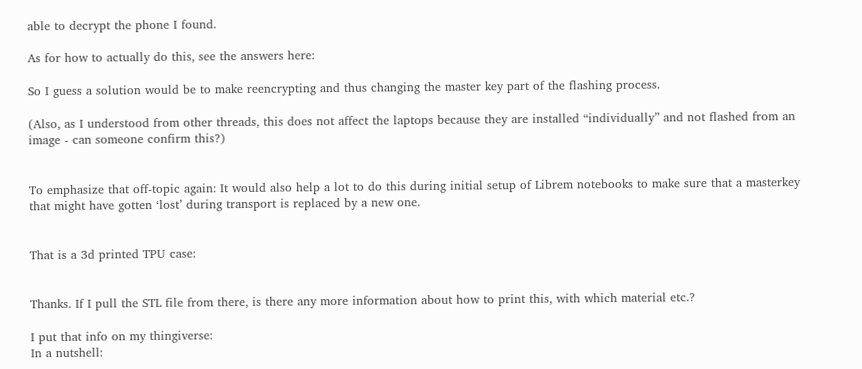able to decrypt the phone I found.

As for how to actually do this, see the answers here:

So I guess a solution would be to make reencrypting and thus changing the master key part of the flashing process.

(Also, as I understood from other threads, this does not affect the laptops because they are installed “individually” and not flashed from an image - can someone confirm this?)


To emphasize that off-topic again: It would also help a lot to do this during initial setup of Librem notebooks to make sure that a masterkey that might have gotten ‘lost’ during transport is replaced by a new one.


That is a 3d printed TPU case:


Thanks. If I pull the STL file from there, is there any more information about how to print this, with which material etc.?

I put that info on my thingiverse:
In a nutshell: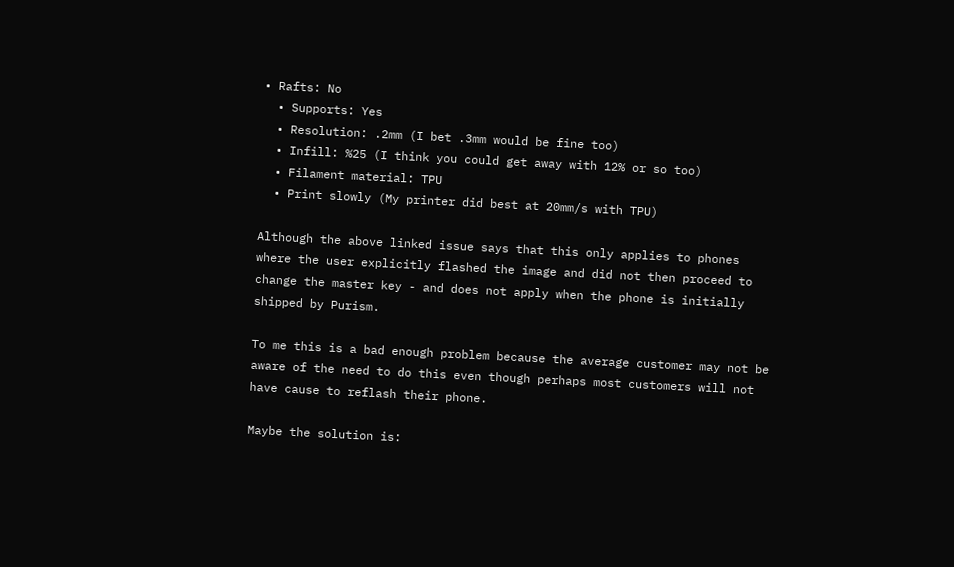• Rafts: No
  • Supports: Yes
  • Resolution: .2mm (I bet .3mm would be fine too)
  • Infill: %25 (I think you could get away with 12% or so too)
  • Filament material: TPU
  • Print slowly (My printer did best at 20mm/s with TPU)

Although the above linked issue says that this only applies to phones where the user explicitly flashed the image and did not then proceed to change the master key - and does not apply when the phone is initially shipped by Purism.

To me this is a bad enough problem because the average customer may not be aware of the need to do this even though perhaps most customers will not have cause to reflash their phone.

Maybe the solution is: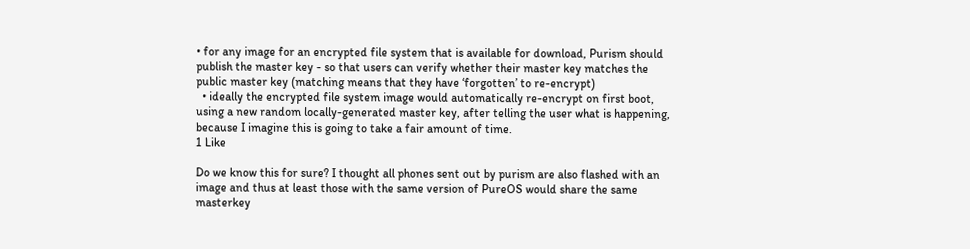• for any image for an encrypted file system that is available for download, Purism should publish the master key - so that users can verify whether their master key matches the public master key (matching means that they have ‘forgotten’ to re-encrypt)
  • ideally the encrypted file system image would automatically re-encrypt on first boot, using a new random locally-generated master key, after telling the user what is happening, because I imagine this is going to take a fair amount of time.
1 Like

Do we know this for sure? I thought all phones sent out by purism are also flashed with an image and thus at least those with the same version of PureOS would share the same masterkey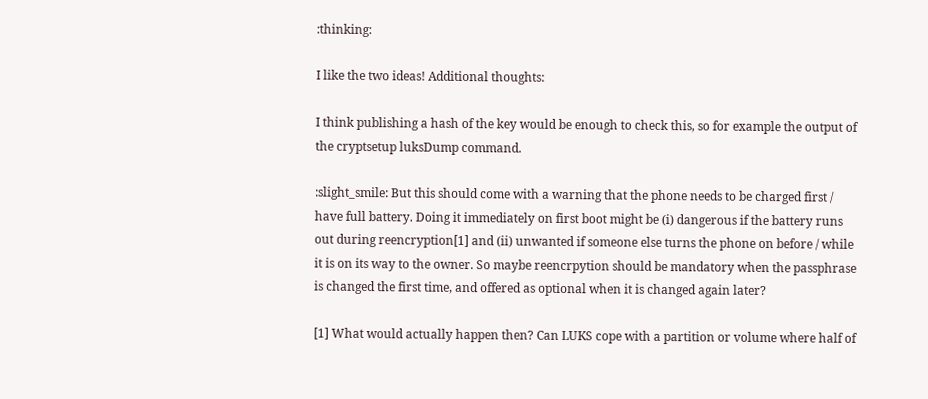:thinking:

I like the two ideas! Additional thoughts:

I think publishing a hash of the key would be enough to check this, so for example the output of the cryptsetup luksDump command.

:slight_smile: But this should come with a warning that the phone needs to be charged first / have full battery. Doing it immediately on first boot might be (i) dangerous if the battery runs out during reencryption[1] and (ii) unwanted if someone else turns the phone on before / while it is on its way to the owner. So maybe reencrpytion should be mandatory when the passphrase is changed the first time, and offered as optional when it is changed again later?

[1] What would actually happen then? Can LUKS cope with a partition or volume where half of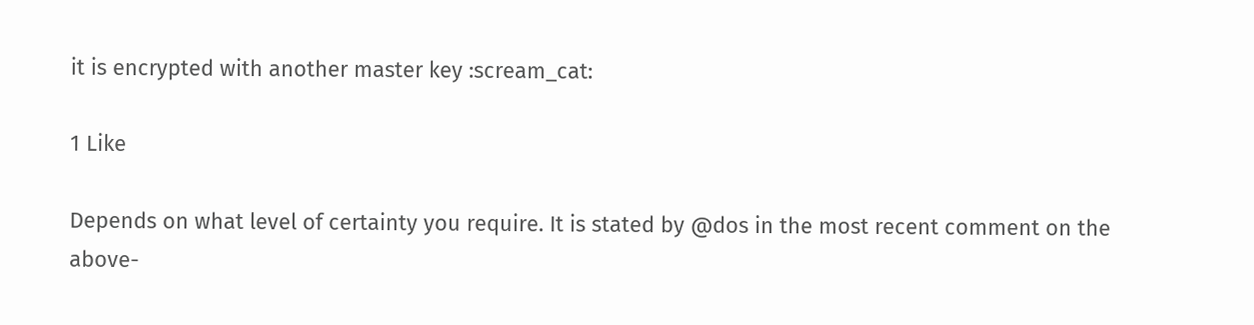it is encrypted with another master key :scream_cat:

1 Like

Depends on what level of certainty you require. It is stated by @dos in the most recent comment on the above-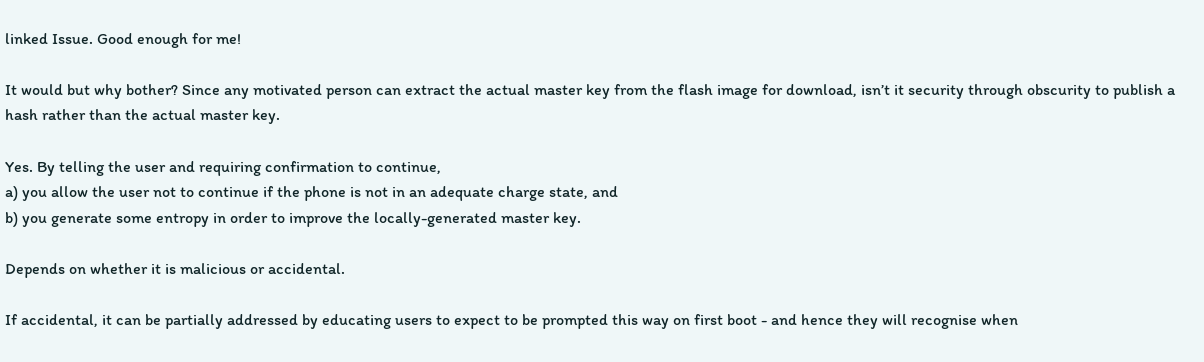linked Issue. Good enough for me!

It would but why bother? Since any motivated person can extract the actual master key from the flash image for download, isn’t it security through obscurity to publish a hash rather than the actual master key.

Yes. By telling the user and requiring confirmation to continue,
a) you allow the user not to continue if the phone is not in an adequate charge state, and
b) you generate some entropy in order to improve the locally-generated master key.

Depends on whether it is malicious or accidental.

If accidental, it can be partially addressed by educating users to expect to be prompted this way on first boot - and hence they will recognise when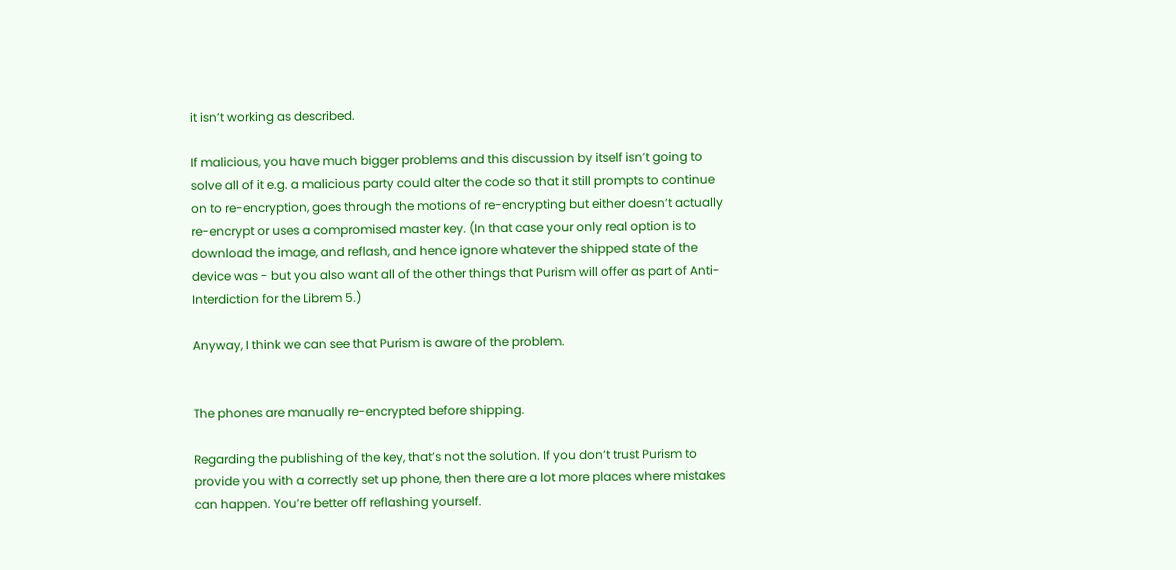it isn’t working as described.

If malicious, you have much bigger problems and this discussion by itself isn’t going to solve all of it e.g. a malicious party could alter the code so that it still prompts to continue on to re-encryption, goes through the motions of re-encrypting but either doesn’t actually re-encrypt or uses a compromised master key. (In that case your only real option is to download the image, and reflash, and hence ignore whatever the shipped state of the device was - but you also want all of the other things that Purism will offer as part of Anti-Interdiction for the Librem 5.)

Anyway, I think we can see that Purism is aware of the problem.


The phones are manually re-encrypted before shipping.

Regarding the publishing of the key, that’s not the solution. If you don’t trust Purism to provide you with a correctly set up phone, then there are a lot more places where mistakes can happen. You’re better off reflashing yourself.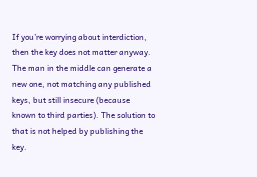If you’re worrying about interdiction, then the key does not matter anyway. The man in the middle can generate a new one, not matching any published keys, but still insecure (because known to third parties). The solution to that is not helped by publishing the key.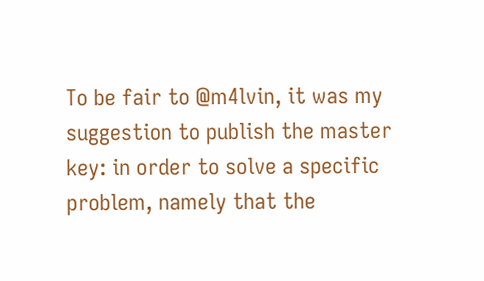To be fair to @m4lvin, it was my suggestion to publish the master key: in order to solve a specific problem, namely that the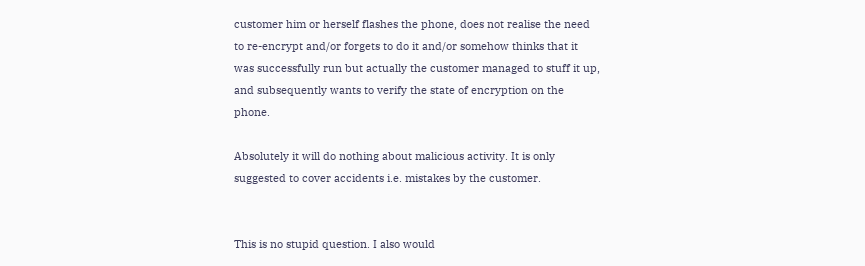customer him or herself flashes the phone, does not realise the need to re-encrypt and/or forgets to do it and/or somehow thinks that it was successfully run but actually the customer managed to stuff it up, and subsequently wants to verify the state of encryption on the phone.

Absolutely it will do nothing about malicious activity. It is only suggested to cover accidents i.e. mistakes by the customer.


This is no stupid question. I also would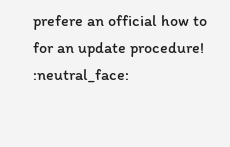prefere an official how to for an update procedure! :neutral_face: